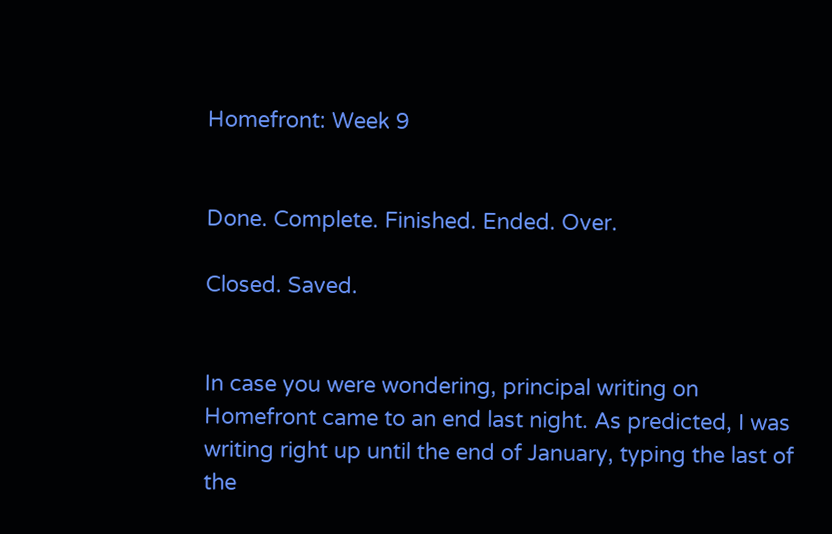Homefront: Week 9


Done. Complete. Finished. Ended. Over.

Closed. Saved.


In case you were wondering, principal writing on Homefront came to an end last night. As predicted, I was writing right up until the end of January, typing the last of the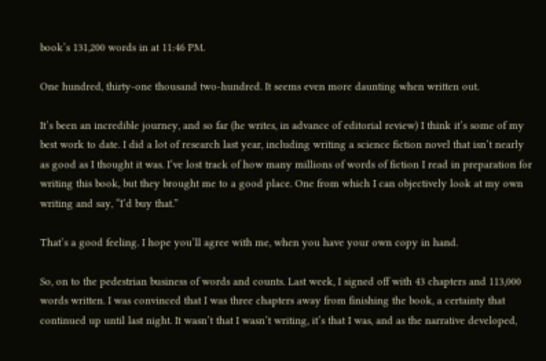book’s 131,200 words in at 11:46 PM.

One hundred, thirty-one thousand two-hundred. It seems even more daunting when written out.

It’s been an incredible journey, and so far (he writes, in advance of editorial review) I think it’s some of my best work to date. I did a lot of research last year, including writing a science fiction novel that isn’t nearly as good as I thought it was. I’ve lost track of how many millions of words of fiction I read in preparation for writing this book, but they brought me to a good place. One from which I can objectively look at my own writing and say, “I’d buy that.”

That’s a good feeling. I hope you’ll agree with me, when you have your own copy in hand.

So, on to the pedestrian business of words and counts. Last week, I signed off with 43 chapters and 113,000 words written. I was convinced that I was three chapters away from finishing the book, a certainty that continued up until last night. It wasn’t that I wasn’t writing, it’s that I was, and as the narrative developed,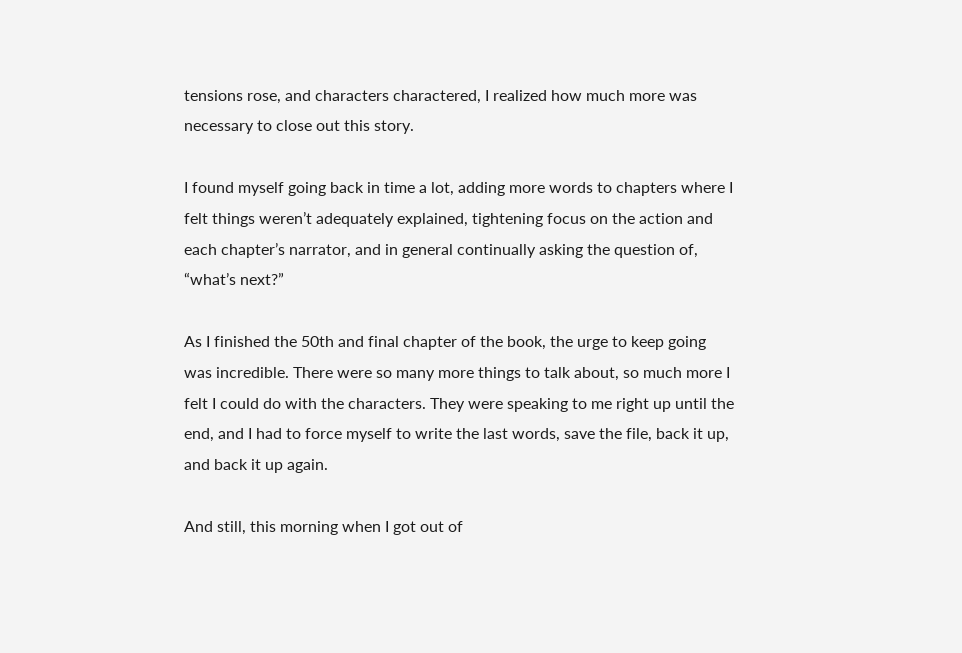tensions rose, and characters charactered, I realized how much more was necessary to close out this story.

I found myself going back in time a lot, adding more words to chapters where I felt things weren’t adequately explained, tightening focus on the action and each chapter’s narrator, and in general continually asking the question of, “what’s next?”

As I finished the 50th and final chapter of the book, the urge to keep going was incredible. There were so many more things to talk about, so much more I felt I could do with the characters. They were speaking to me right up until the end, and I had to force myself to write the last words, save the file, back it up, and back it up again.

And still, this morning when I got out of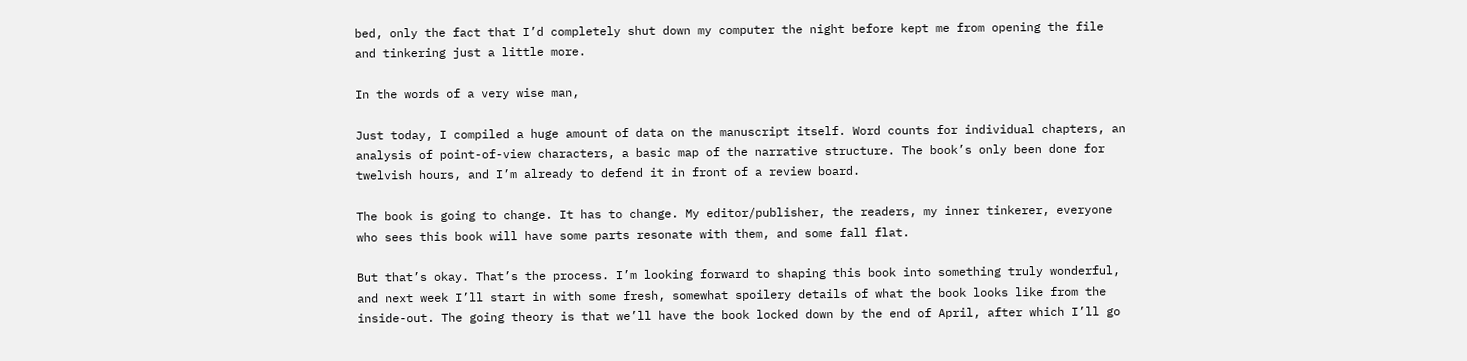bed, only the fact that I’d completely shut down my computer the night before kept me from opening the file and tinkering just a little more.

In the words of a very wise man,

Just today, I compiled a huge amount of data on the manuscript itself. Word counts for individual chapters, an analysis of point-of-view characters, a basic map of the narrative structure. The book’s only been done for twelvish hours, and I’m already to defend it in front of a review board.

The book is going to change. It has to change. My editor/publisher, the readers, my inner tinkerer, everyone who sees this book will have some parts resonate with them, and some fall flat.

But that’s okay. That’s the process. I’m looking forward to shaping this book into something truly wonderful, and next week I’ll start in with some fresh, somewhat spoilery details of what the book looks like from the inside-out. The going theory is that we’ll have the book locked down by the end of April, after which I’ll go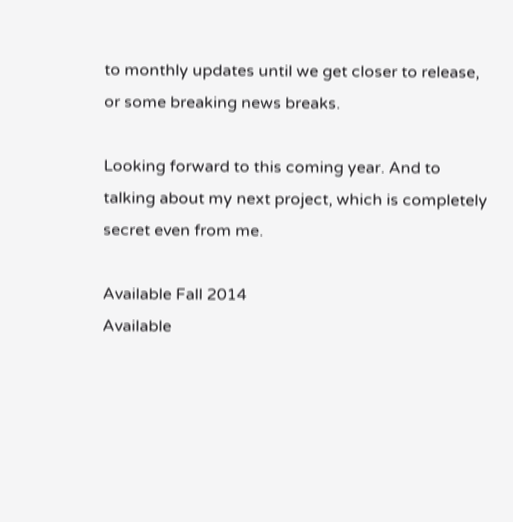to monthly updates until we get closer to release, or some breaking news breaks.

Looking forward to this coming year. And to talking about my next project, which is completely secret even from me.

Available Fall 2014
Available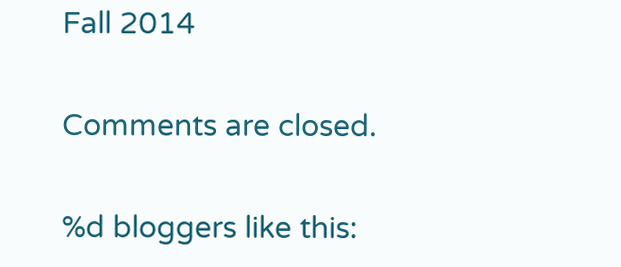Fall 2014

Comments are closed.

%d bloggers like this: